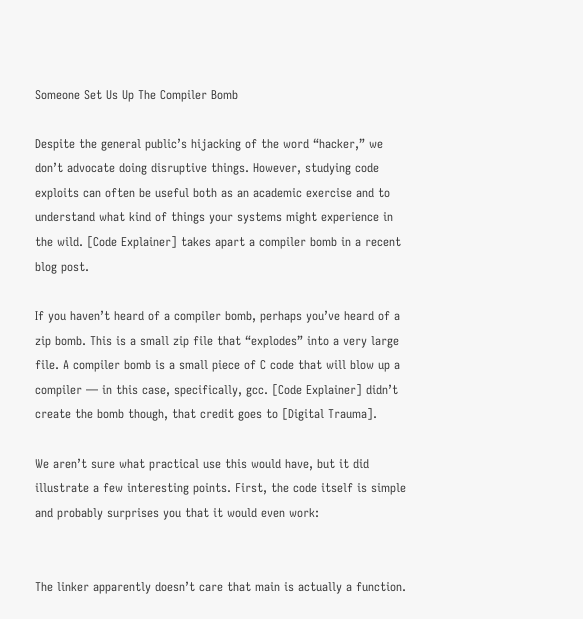Someone Set Us Up The Compiler Bomb

Despite the general public’s hijacking of the word “hacker,” we don’t advocate doing disruptive things. However, studying code exploits can often be useful both as an academic exercise and to understand what kind of things your systems might experience in the wild. [Code Explainer] takes apart a compiler bomb in a recent blog post.

If you haven’t heard of a compiler bomb, perhaps you’ve heard of a zip bomb. This is a small zip file that “explodes” into a very large file. A compiler bomb is a small piece of C code that will blow up a compiler — in this case, specifically, gcc. [Code Explainer] didn’t create the bomb though, that credit goes to [Digital Trauma].

We aren’t sure what practical use this would have, but it did illustrate a few interesting points. First, the code itself is simple and probably surprises you that it would even work:


The linker apparently doesn’t care that main is actually a function.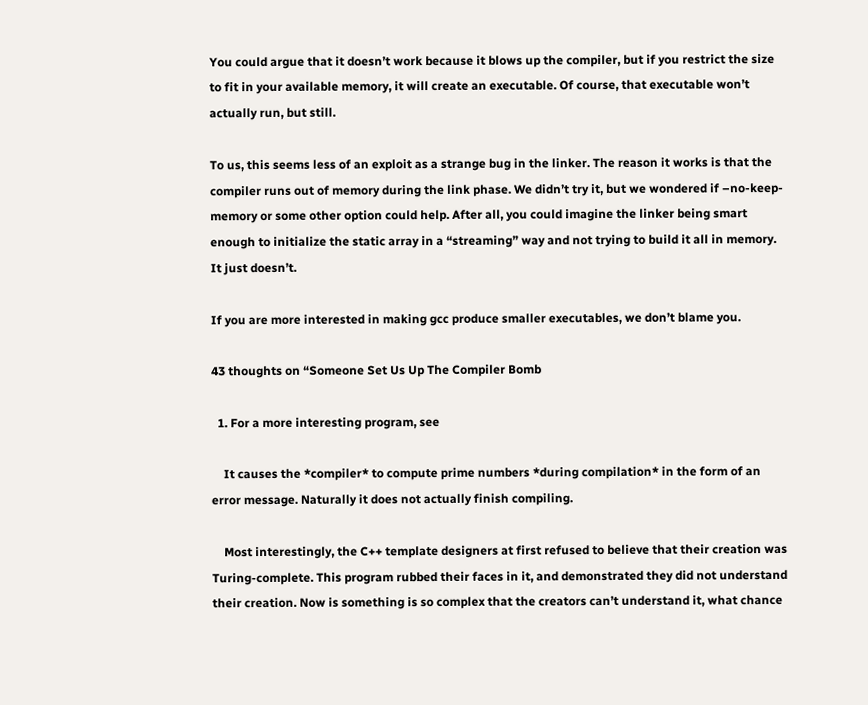You could argue that it doesn’t work because it blows up the compiler, but if you restrict the size to fit in your available memory, it will create an executable. Of course, that executable won’t actually run, but still.

To us, this seems less of an exploit as a strange bug in the linker. The reason it works is that the compiler runs out of memory during the link phase. We didn’t try it, but we wondered if –no-keep-memory or some other option could help. After all, you could imagine the linker being smart enough to initialize the static array in a “streaming” way and not trying to build it all in memory. It just doesn’t.

If you are more interested in making gcc produce smaller executables, we don’t blame you.

43 thoughts on “Someone Set Us Up The Compiler Bomb

  1. For a more interesting program, see

    It causes the *compiler* to compute prime numbers *during compilation* in the form of an error message. Naturally it does not actually finish compiling.

    Most interestingly, the C++ template designers at first refused to believe that their creation was Turing-complete. This program rubbed their faces in it, and demonstrated they did not understand their creation. Now is something is so complex that the creators can’t understand it, what chance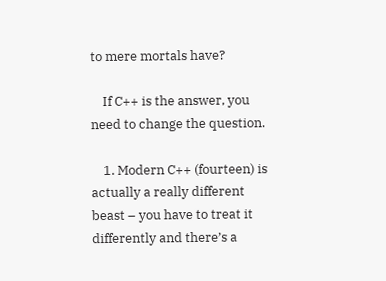to mere mortals have?

    If C++ is the answer, you need to change the question.

    1. Modern C++ (fourteen) is actually a really different beast – you have to treat it differently and there’s a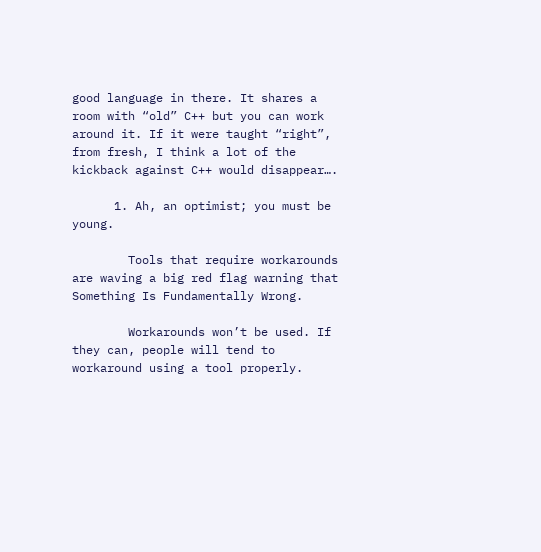good language in there. It shares a room with “old” C++ but you can work around it. If it were taught “right”, from fresh, I think a lot of the kickback against C++ would disappear….

      1. Ah, an optimist; you must be young.

        Tools that require workarounds are waving a big red flag warning that Something Is Fundamentally Wrong.

        Workarounds won’t be used. If they can, people will tend to workaround using a tool properly.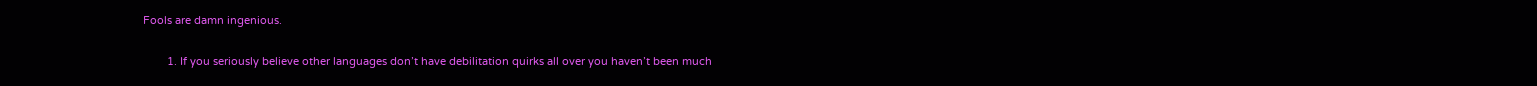Fools are damn ingenious.

        1. If you seriously believe other languages don’t have debilitation quirks all over you haven’t been much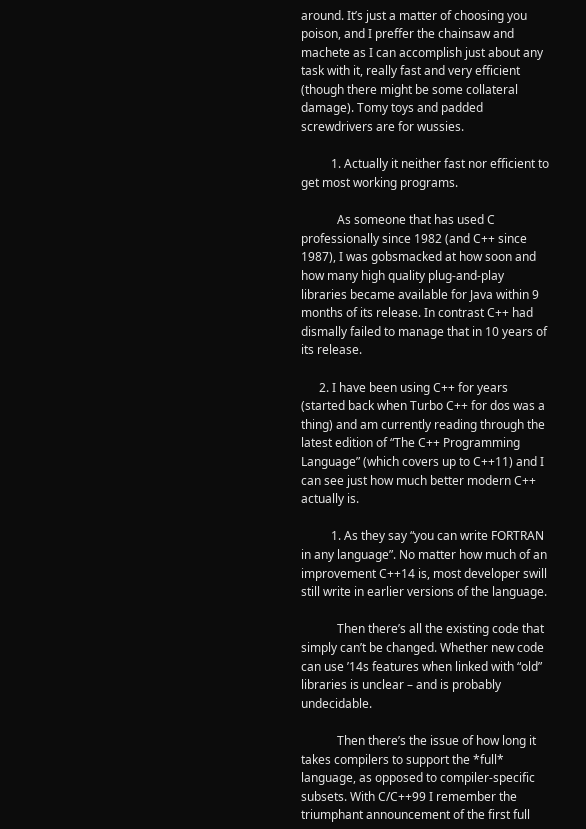around. It’s just a matter of choosing you poison, and I preffer the chainsaw and machete as I can accomplish just about any task with it, really fast and very efficient (though there might be some collateral damage). Tomy toys and padded screwdrivers are for wussies.

          1. Actually it neither fast nor efficient to get most working programs.

            As someone that has used C professionally since 1982 (and C++ since 1987), I was gobsmacked at how soon and how many high quality plug-and-play libraries became available for Java within 9 months of its release. In contrast C++ had dismally failed to manage that in 10 years of its release.

      2. I have been using C++ for years (started back when Turbo C++ for dos was a thing) and am currently reading through the latest edition of “The C++ Programming Language” (which covers up to C++11) and I can see just how much better modern C++ actually is.

          1. As they say “you can write FORTRAN in any language”. No matter how much of an improvement C++14 is, most developer swill still write in earlier versions of the language.

            Then there’s all the existing code that simply can’t be changed. Whether new code can use ’14s features when linked with “old” libraries is unclear – and is probably undecidable.

            Then there’s the issue of how long it takes compilers to support the *full* language, as opposed to compiler-specific subsets. With C/C++99 I remember the triumphant announcement of the first full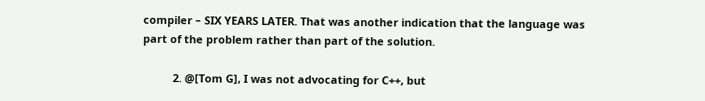compiler – SIX YEARS LATER. That was another indication that the language was part of the problem rather than part of the solution.

          2. @[Tom G], I was not advocating for C++, but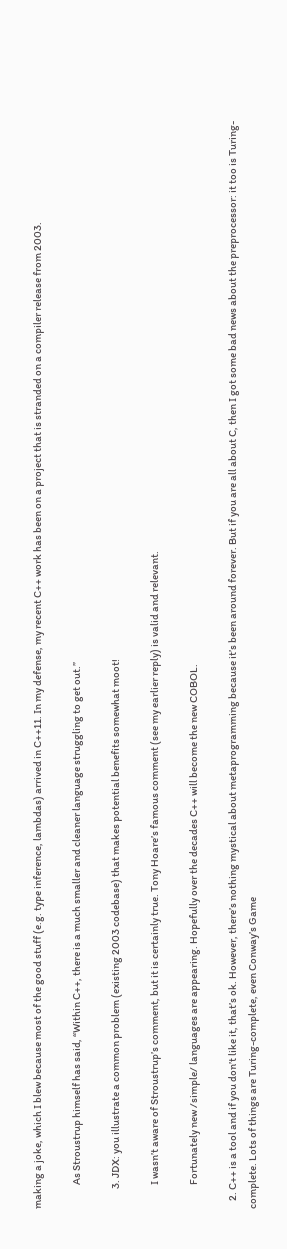making a joke, which I blew because most of the good stuff (e.g. type inference, lambdas) arrived in C++11. In my defense, my recent C++ work has been on a project that is stranded on a compiler release from 2003.

            As Stroustrup himself has said, “Within C++, there is a much smaller and cleaner language struggling to get out.”

          3. JDX: you illustrate a common problem (existing 2003 codebase) that makes potential benefits somewhat moot!

            I wasn’t aware of Stroustrup’s comment, but it is certainly true. Tony Hoare’s famous comment (see my earlier reply) is valid and relevant.

            Fortunately new /simple/ languages are appearing. Hopefully over the decades C++ will become the new COBOL.

    2. C++ is a tool and if you don’t like it, that’s ok. However, there’s nothing mystical about metaprogramming because it’s been around forever. But if you are all about C, then I got some bad news about the preprocessor: it too is Turing-complete. Lots of things are Turing-complete, even Conway’s Game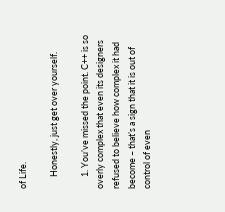of Life.

      Honestly, just get over yourself.

      1. You’ve missed the point. C++ is so overly complex that even its designers refused to believe how complex it had become – that’s a sign that it is out of control of even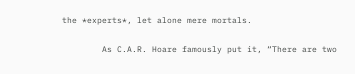the *experts*, let alone mere mortals.

        As C.A.R. Hoare famously put it, “There are two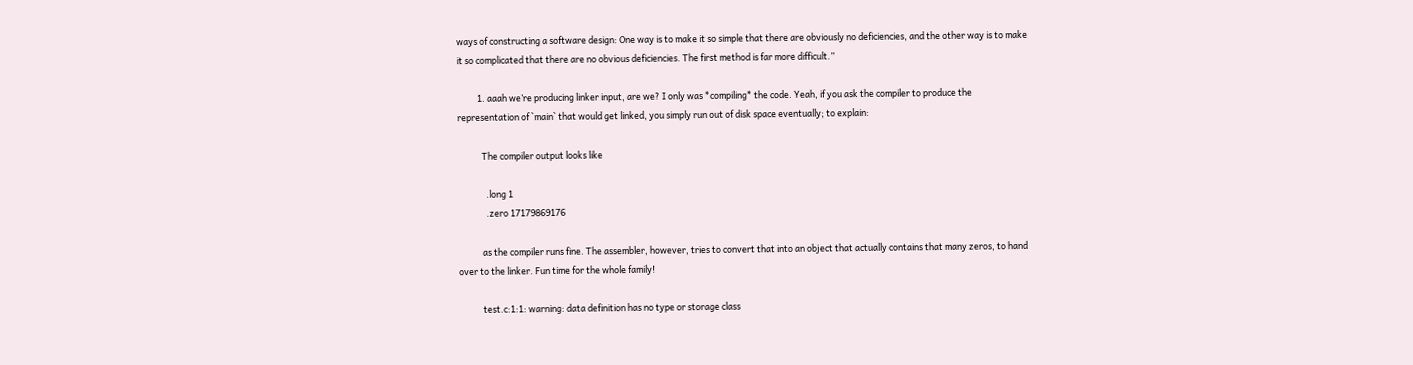ways of constructing a software design: One way is to make it so simple that there are obviously no deficiencies, and the other way is to make it so complicated that there are no obvious deficiencies. The first method is far more difficult.”

          1. aaah we’re producing linker input, are we? I only was *compiling* the code. Yeah, if you ask the compiler to produce the representation of `main` that would get linked, you simply run out of disk space eventually; to explain:

            The compiler output looks like

              .long 1
              .zero 17179869176

            as the compiler runs fine. The assembler, however, tries to convert that into an object that actually contains that many zeros, to hand over to the linker. Fun time for the whole family!

            test.c:1:1: warning: data definition has no type or storage class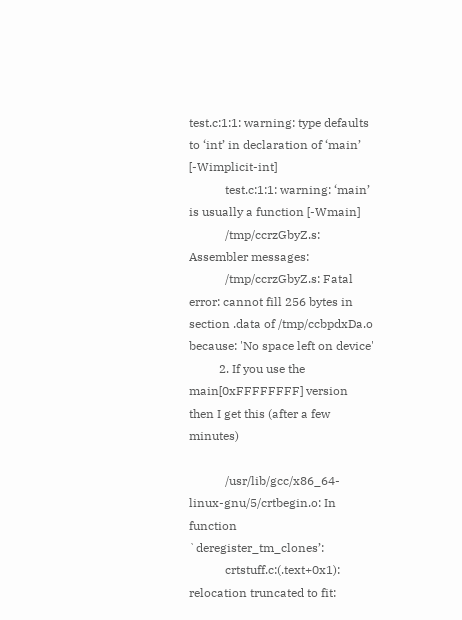test.c:1:1: warning: type defaults to ‘int’ in declaration of ‘main’ [-Wimplicit-int]
            test.c:1:1: warning: ‘main’ is usually a function [-Wmain]
            /tmp/ccrzGbyZ.s: Assembler messages:
            /tmp/ccrzGbyZ.s: Fatal error: cannot fill 256 bytes in section .data of /tmp/ccbpdxDa.o because: 'No space left on device'
          2. If you use the main[0xFFFFFFFF] version then I get this (after a few minutes)

            /usr/lib/gcc/x86_64-linux-gnu/5/crtbegin.o: In function `deregister_tm_clones’:
            crtstuff.c:(.text+0x1): relocation truncated to fit: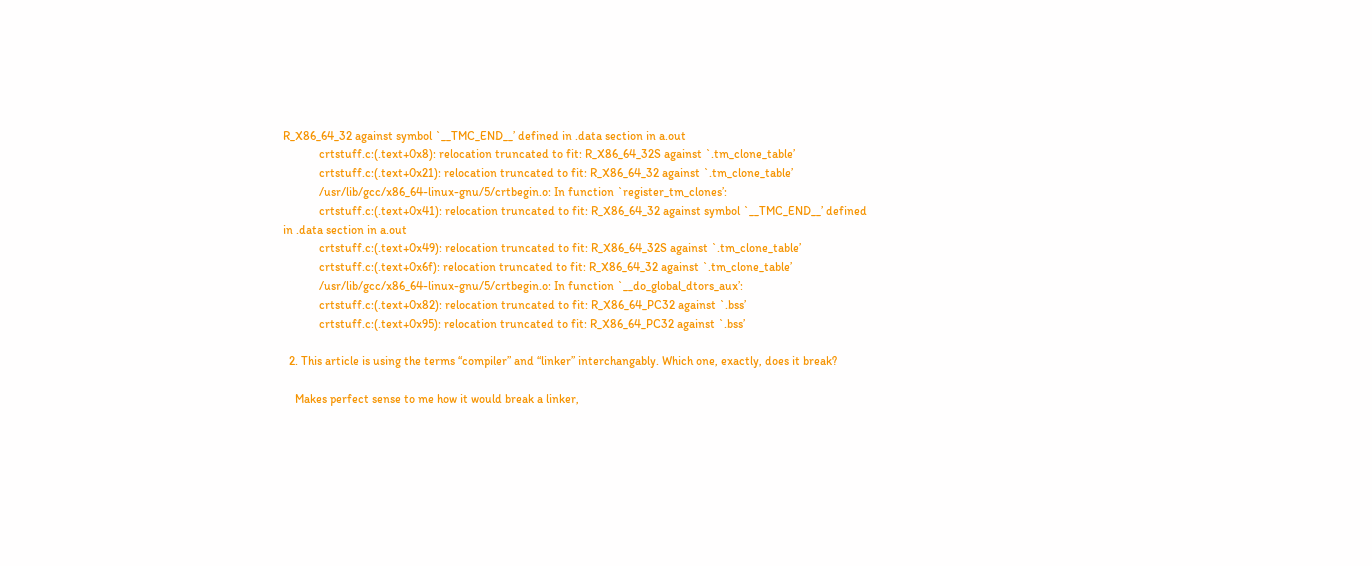R_X86_64_32 against symbol `__TMC_END__’ defined in .data section in a.out
            crtstuff.c:(.text+0x8): relocation truncated to fit: R_X86_64_32S against `.tm_clone_table’
            crtstuff.c:(.text+0x21): relocation truncated to fit: R_X86_64_32 against `.tm_clone_table’
            /usr/lib/gcc/x86_64-linux-gnu/5/crtbegin.o: In function `register_tm_clones’:
            crtstuff.c:(.text+0x41): relocation truncated to fit: R_X86_64_32 against symbol `__TMC_END__’ defined in .data section in a.out
            crtstuff.c:(.text+0x49): relocation truncated to fit: R_X86_64_32S against `.tm_clone_table’
            crtstuff.c:(.text+0x6f): relocation truncated to fit: R_X86_64_32 against `.tm_clone_table’
            /usr/lib/gcc/x86_64-linux-gnu/5/crtbegin.o: In function `__do_global_dtors_aux’:
            crtstuff.c:(.text+0x82): relocation truncated to fit: R_X86_64_PC32 against `.bss’
            crtstuff.c:(.text+0x95): relocation truncated to fit: R_X86_64_PC32 against `.bss’

  2. This article is using the terms “compiler” and “linker” interchangably. Which one, exactly, does it break?

    Makes perfect sense to me how it would break a linker,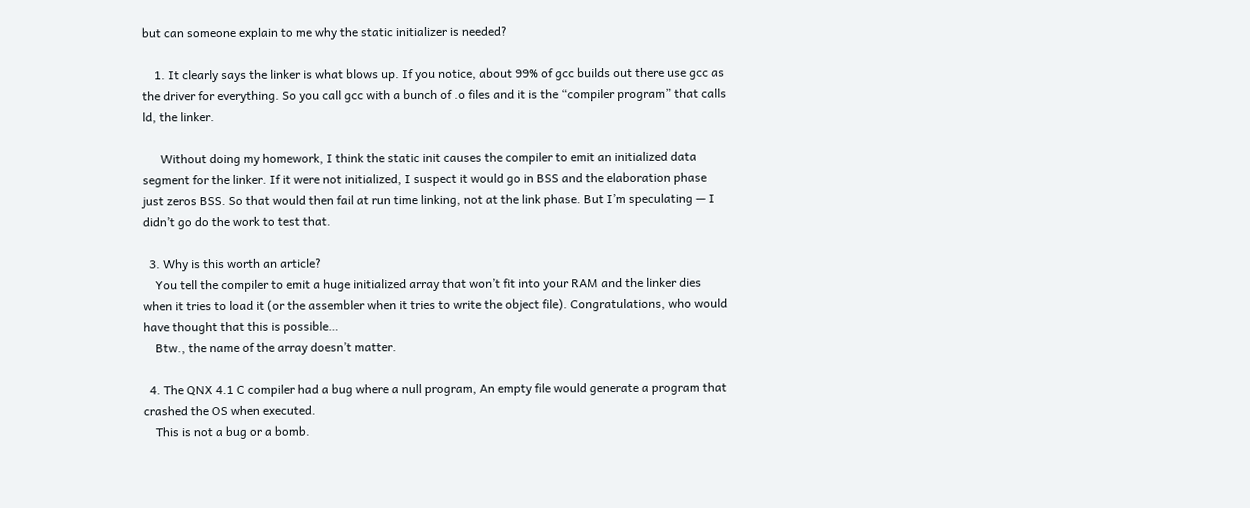but can someone explain to me why the static initializer is needed?

    1. It clearly says the linker is what blows up. If you notice, about 99% of gcc builds out there use gcc as the driver for everything. So you call gcc with a bunch of .o files and it is the “compiler program” that calls ld, the linker.

      Without doing my homework, I think the static init causes the compiler to emit an initialized data segment for the linker. If it were not initialized, I suspect it would go in BSS and the elaboration phase just zeros BSS. So that would then fail at run time linking, not at the link phase. But I’m speculating — I didn’t go do the work to test that.

  3. Why is this worth an article?
    You tell the compiler to emit a huge initialized array that won’t fit into your RAM and the linker dies when it tries to load it (or the assembler when it tries to write the object file). Congratulations, who would have thought that this is possible…
    Btw., the name of the array doesn’t matter.

  4. The QNX 4.1 C compiler had a bug where a null program, An empty file would generate a program that crashed the OS when executed.
    This is not a bug or a bomb.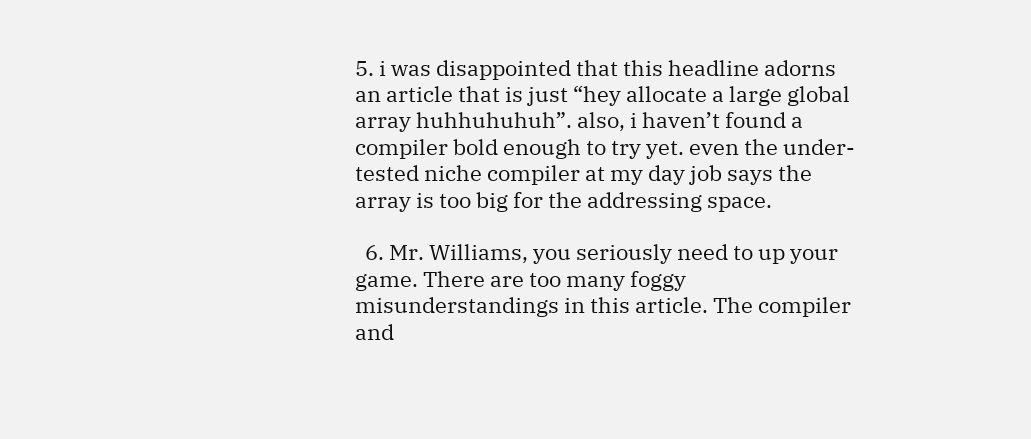5. i was disappointed that this headline adorns an article that is just “hey allocate a large global array huhhuhuhuh”. also, i haven’t found a compiler bold enough to try yet. even the under-tested niche compiler at my day job says the array is too big for the addressing space.

  6. Mr. Williams, you seriously need to up your game. There are too many foggy misunderstandings in this article. The compiler and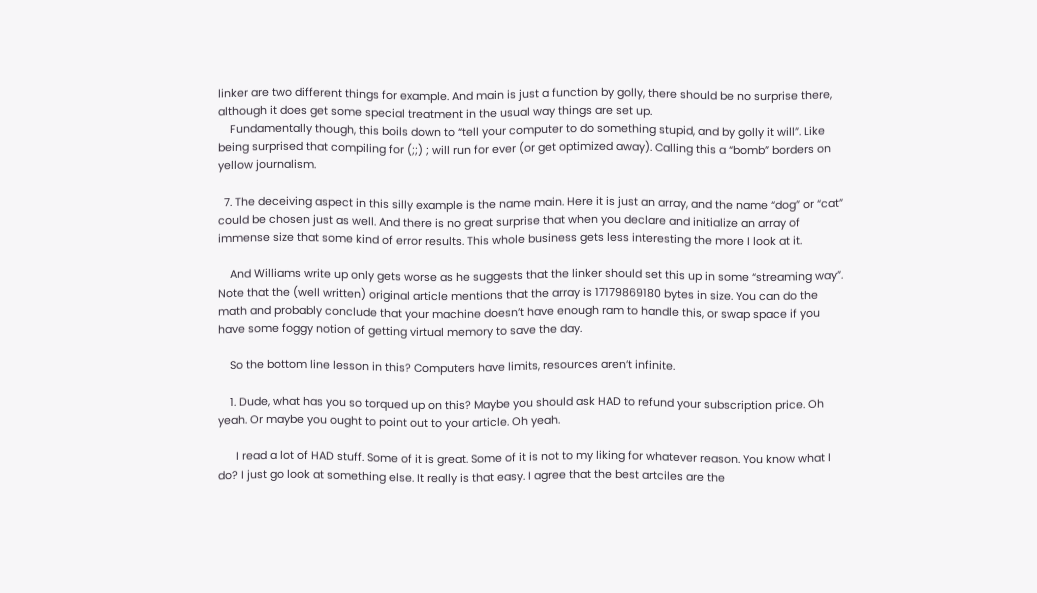linker are two different things for example. And main is just a function by golly, there should be no surprise there, although it does get some special treatment in the usual way things are set up.
    Fundamentally though, this boils down to “tell your computer to do something stupid, and by golly it will”. Like being surprised that compiling for (;;) ; will run for ever (or get optimized away). Calling this a “bomb” borders on yellow journalism.

  7. The deceiving aspect in this silly example is the name main. Here it is just an array, and the name “dog” or “cat” could be chosen just as well. And there is no great surprise that when you declare and initialize an array of immense size that some kind of error results. This whole business gets less interesting the more I look at it.

    And Williams write up only gets worse as he suggests that the linker should set this up in some “streaming way”. Note that the (well written) original article mentions that the array is 17179869180 bytes in size. You can do the math and probably conclude that your machine doesn’t have enough ram to handle this, or swap space if you have some foggy notion of getting virtual memory to save the day.

    So the bottom line lesson in this? Computers have limits, resources aren’t infinite.

    1. Dude, what has you so torqued up on this? Maybe you should ask HAD to refund your subscription price. Oh yeah. Or maybe you ought to point out to your article. Oh yeah.

      I read a lot of HAD stuff. Some of it is great. Some of it is not to my liking for whatever reason. You know what I do? I just go look at something else. It really is that easy. I agree that the best artciles are the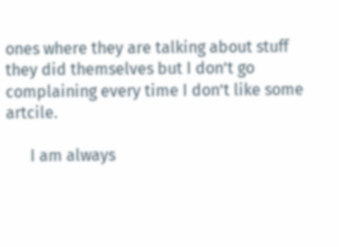ones where they are talking about stuff they did themselves but I don’t go complaining every time I don’t like some artcile.

      I am always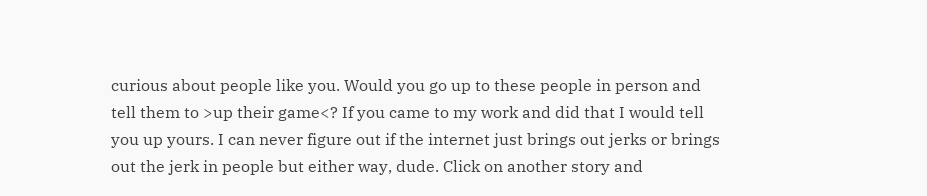curious about people like you. Would you go up to these people in person and tell them to >up their game<? If you came to my work and did that I would tell you up yours. I can never figure out if the internet just brings out jerks or brings out the jerk in people but either way, dude. Click on another story and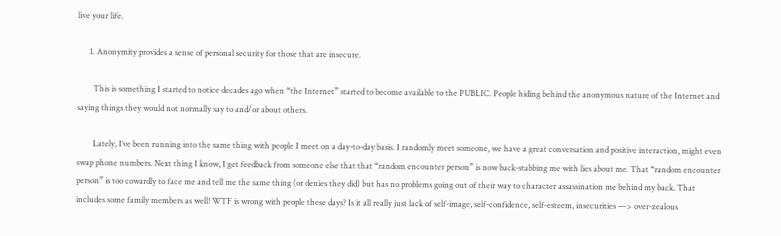live your life.

      1. Anonymity provides a sense of personal security for those that are insecure.

        This is something I started to notice decades ago when “the Internet” started to become available to the PUBLIC. People hiding behind the anonymous nature of the Internet and saying things they would not normally say to and/or about others.

        Lately, I’ve been running into the same thing with people I meet on a day-to-day basis. I randomly meet someone, we have a great conversation and positive interaction, might even swap phone numbers. Next thing I know, I get feedback from someone else that that “random encounter person” is now back-stabbing me with lies about me. That “random encounter person” is too cowardly to face me and tell me the same thing (or denies they did) but has no problems going out of their way to character assassination me behind my back. That includes some family members as well! WTF is wrong with people these days? Is it all really just lack of self-image, self-confidence, self-esteem, insecurities —> over-zealous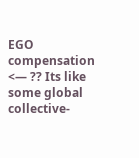EGO compensation <— ?? Its like some global collective-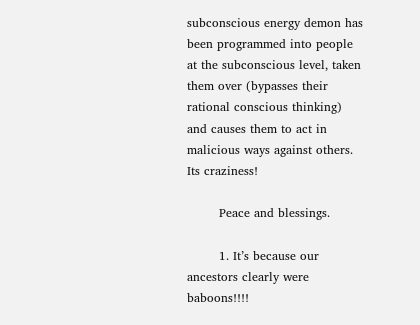subconscious energy demon has been programmed into people at the subconscious level, taken them over (bypasses their rational conscious thinking) and causes them to act in malicious ways against others. Its craziness!

        Peace and blessings.

        1. It’s because our ancestors clearly were baboons!!!!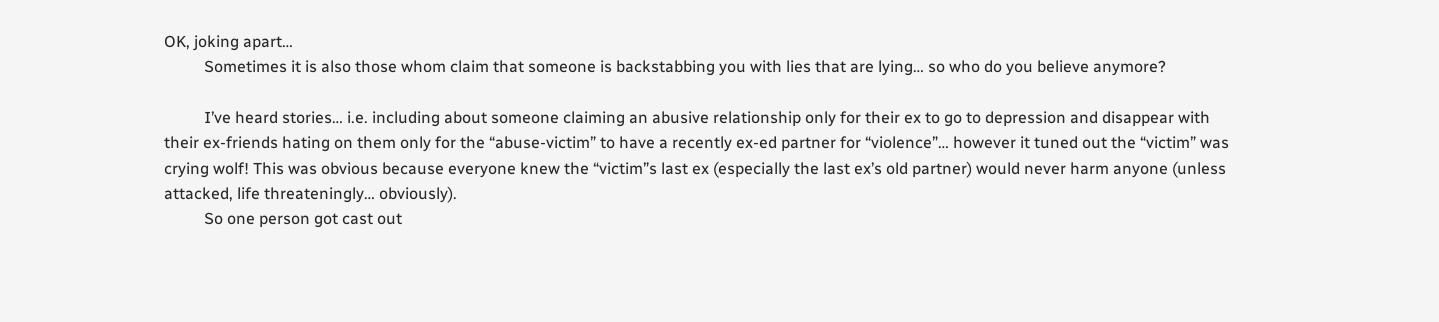OK, joking apart…
          Sometimes it is also those whom claim that someone is backstabbing you with lies that are lying… so who do you believe anymore?

          I’ve heard stories… i.e. including about someone claiming an abusive relationship only for their ex to go to depression and disappear with their ex-friends hating on them only for the “abuse-victim” to have a recently ex-ed partner for “violence”… however it tuned out the “victim” was crying wolf! This was obvious because everyone knew the “victim”s last ex (especially the last ex’s old partner) would never harm anyone (unless attacked, life threateningly… obviously).
          So one person got cast out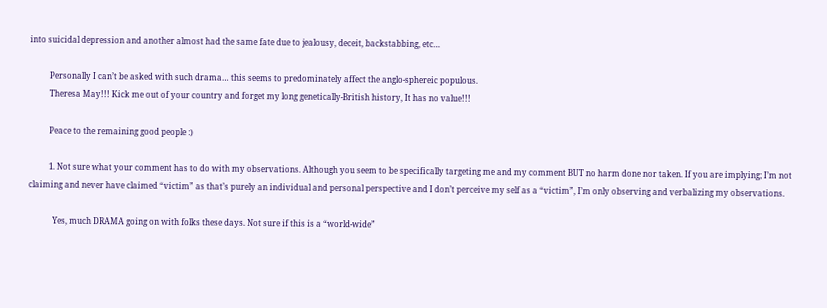into suicidal depression and another almost had the same fate due to jealousy, deceit, backstabbing, etc…

          Personally I can’t be asked with such drama… this seems to predominately affect the anglo-sphereic populous.
          Theresa May!!! Kick me out of your country and forget my long genetically-British history, It has no value!!!

          Peace to the remaining good people :)

          1. Not sure what your comment has to do with my observations. Although you seem to be specifically targeting me and my comment BUT no harm done nor taken. If you are implying; I’m not claiming and never have claimed “victim” as that’s purely an individual and personal perspective and I don’t perceive my self as a “victim”, I’m only observing and verbalizing my observations.

            Yes, much DRAMA going on with folks these days. Not sure if this is a “world-wide”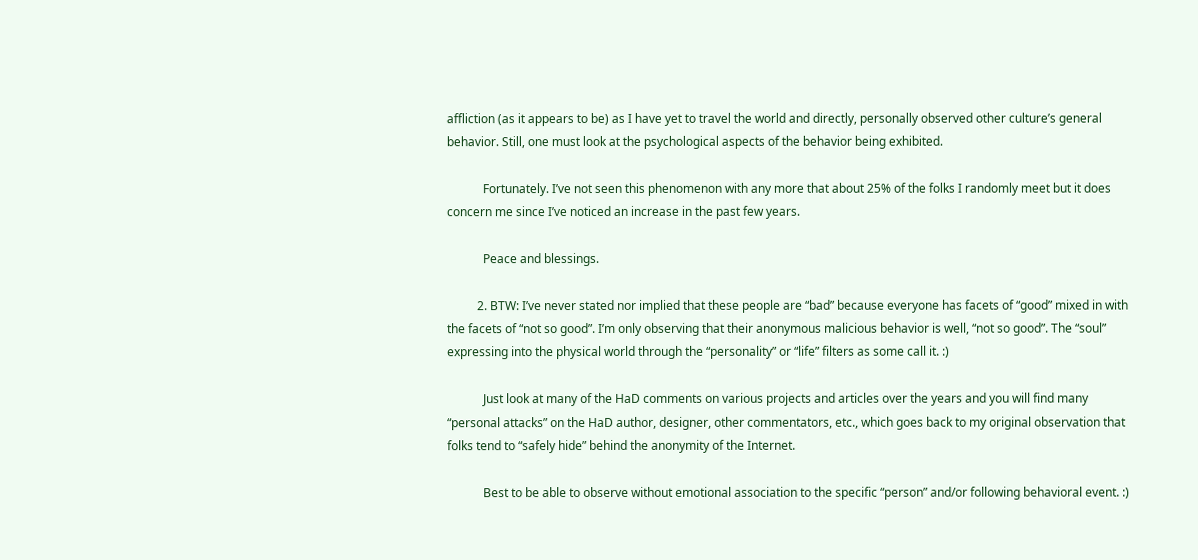affliction (as it appears to be) as I have yet to travel the world and directly, personally observed other culture’s general behavior. Still, one must look at the psychological aspects of the behavior being exhibited.

            Fortunately. I’ve not seen this phenomenon with any more that about 25% of the folks I randomly meet but it does concern me since I’ve noticed an increase in the past few years.

            Peace and blessings.

          2. BTW: I’ve never stated nor implied that these people are “bad” because everyone has facets of “good” mixed in with the facets of “not so good”. I’m only observing that their anonymous malicious behavior is well, “not so good”. The “soul” expressing into the physical world through the “personality” or “life” filters as some call it. :)

            Just look at many of the HaD comments on various projects and articles over the years and you will find many “personal attacks” on the HaD author, designer, other commentators, etc., which goes back to my original observation that folks tend to “safely hide” behind the anonymity of the Internet.

            Best to be able to observe without emotional association to the specific “person” and/or following behavioral event. :)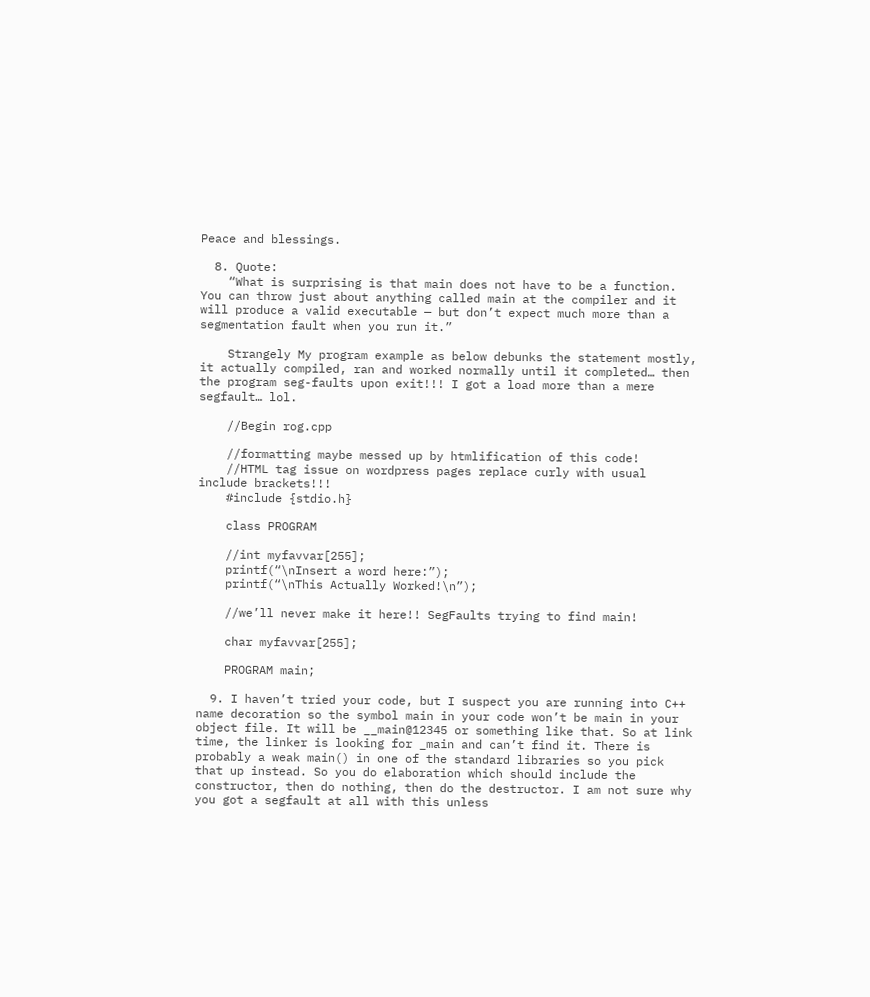Peace and blessings.

  8. Quote:
    “What is surprising is that main does not have to be a function. You can throw just about anything called main at the compiler and it will produce a valid executable — but don’t expect much more than a segmentation fault when you run it.”

    Strangely My program example as below debunks the statement mostly, it actually compiled, ran and worked normally until it completed… then the program seg-faults upon exit!!! I got a load more than a mere segfault… lol.

    //Begin rog.cpp

    //formatting maybe messed up by htmlification of this code!
    //HTML tag issue on wordpress pages replace curly with usual include brackets!!!
    #include {stdio.h}

    class PROGRAM

    //int myfavvar[255];
    printf(“\nInsert a word here:”);
    printf(“\nThis Actually Worked!\n”);

    //we’ll never make it here!! SegFaults trying to find main!

    char myfavvar[255];

    PROGRAM main;

  9. I haven’t tried your code, but I suspect you are running into C++ name decoration so the symbol main in your code won’t be main in your object file. It will be __main@12345 or something like that. So at link time, the linker is looking for _main and can’t find it. There is probably a weak main() in one of the standard libraries so you pick that up instead. So you do elaboration which should include the constructor, then do nothing, then do the destructor. I am not sure why you got a segfault at all with this unless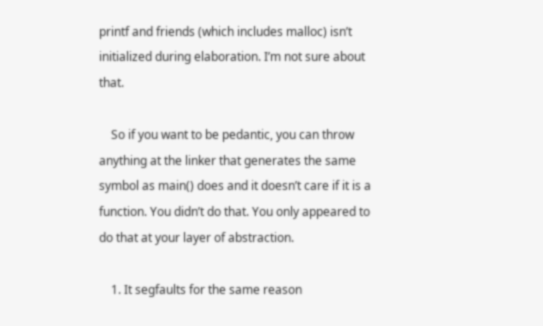printf and friends (which includes malloc) isn’t initialized during elaboration. I’m not sure about that.

    So if you want to be pedantic, you can throw anything at the linker that generates the same symbol as main() does and it doesn’t care if it is a function. You didn’t do that. You only appeared to do that at your layer of abstraction.

    1. It segfaults for the same reason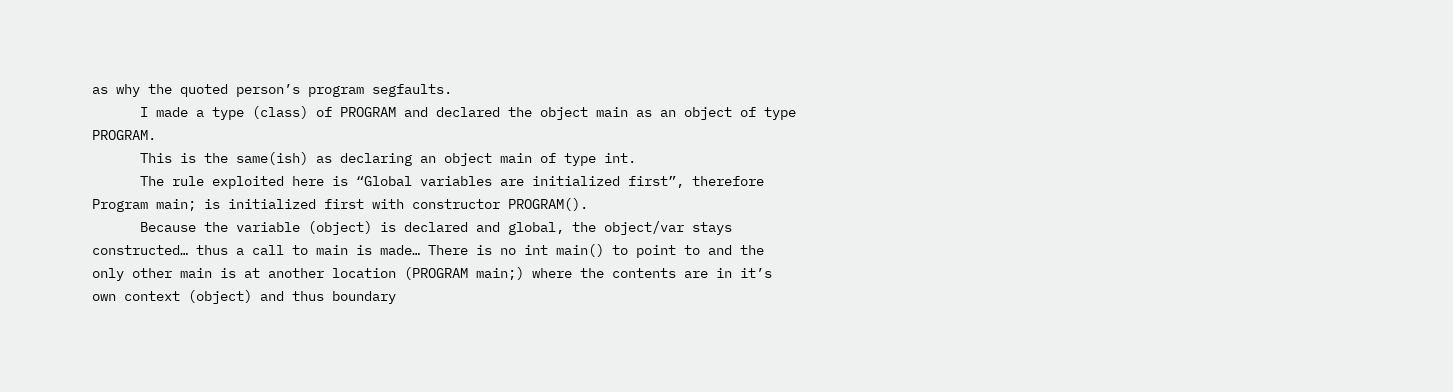as why the quoted person’s program segfaults.
      I made a type (class) of PROGRAM and declared the object main as an object of type PROGRAM.
      This is the same(ish) as declaring an object main of type int.
      The rule exploited here is “Global variables are initialized first”, therefore Program main; is initialized first with constructor PROGRAM().
      Because the variable (object) is declared and global, the object/var stays constructed… thus a call to main is made… There is no int main() to point to and the only other main is at another location (PROGRAM main;) where the contents are in it’s own context (object) and thus boundary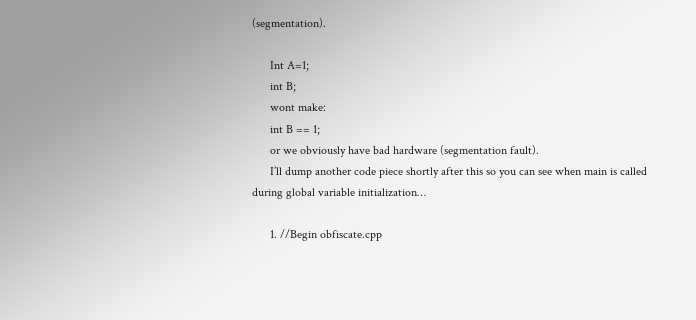(segmentation).

      Int A=1;
      int B;
      wont make:
      int B == 1;
      or we obviously have bad hardware (segmentation fault).
      I’ll dump another code piece shortly after this so you can see when main is called during global variable initialization…

      1. //Begin obfiscate.cpp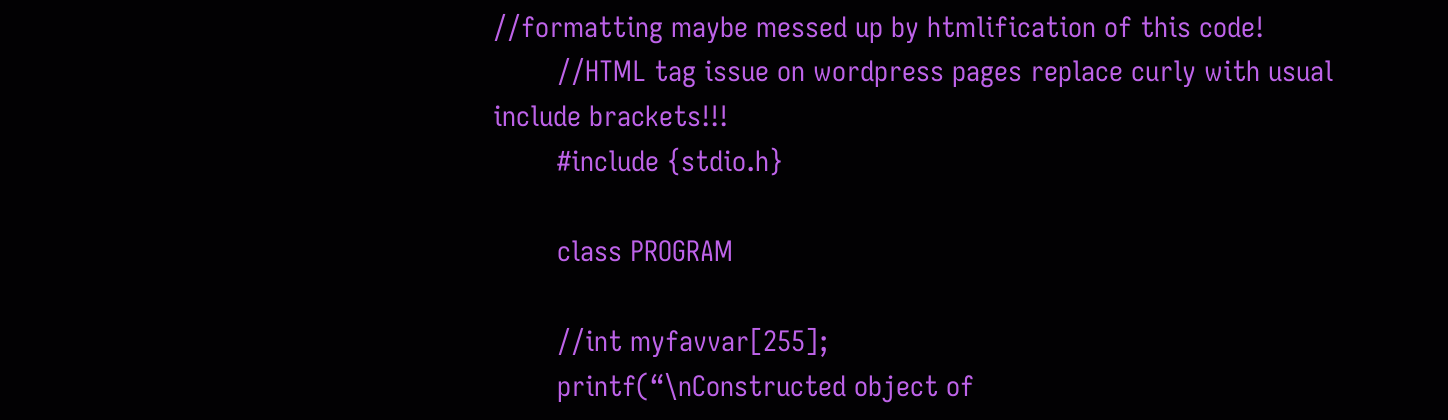//formatting maybe messed up by htmlification of this code!
        //HTML tag issue on wordpress pages replace curly with usual include brackets!!!
        #include {stdio.h}

        class PROGRAM

        //int myfavvar[255];
        printf(“\nConstructed object of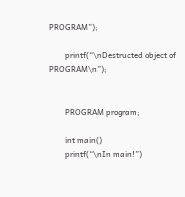PROGRAM”);

        printf(“\nDestructed object of PROGRAM\n”);


        PROGRAM program;

        int main()
        printf(“\nIn main!”)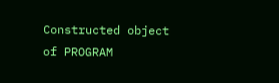Constructed object of PROGRAM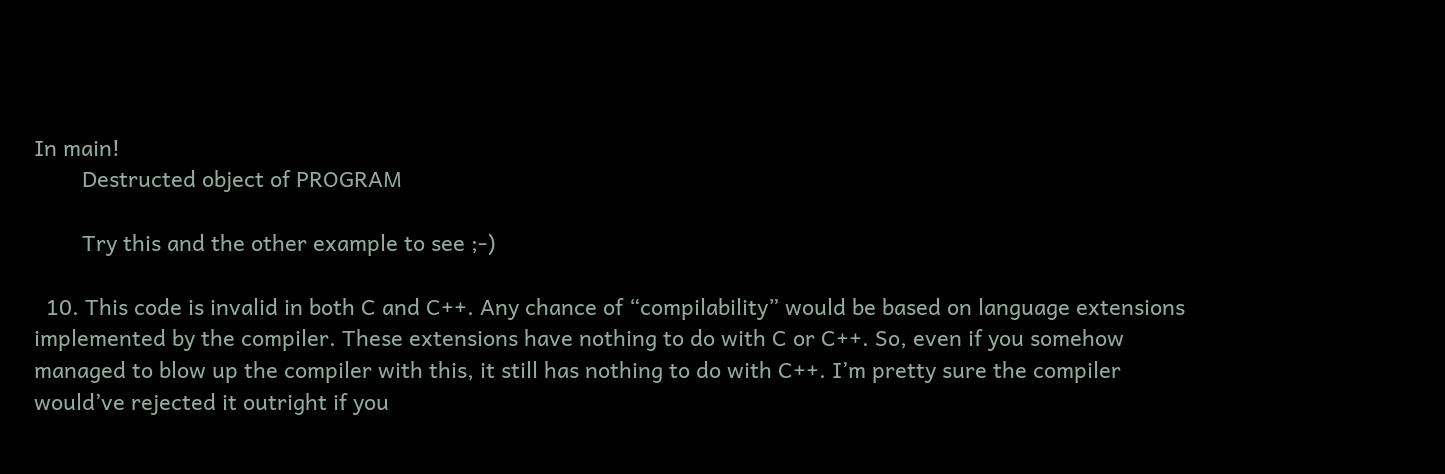In main!
        Destructed object of PROGRAM

        Try this and the other example to see ;-)

  10. This code is invalid in both C and C++. Any chance of “compilability” would be based on language extensions implemented by the compiler. These extensions have nothing to do with C or C++. So, even if you somehow managed to blow up the compiler with this, it still has nothing to do with C++. I’m pretty sure the compiler would’ve rejected it outright if you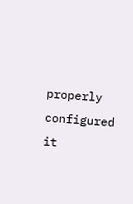properly configured it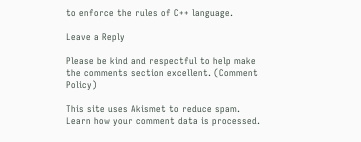to enforce the rules of C++ language.

Leave a Reply

Please be kind and respectful to help make the comments section excellent. (Comment Policy)

This site uses Akismet to reduce spam. Learn how your comment data is processed.